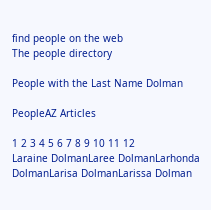find people on the web
The people directory

People with the Last Name Dolman

PeopleAZ Articles

1 2 3 4 5 6 7 8 9 10 11 12
Laraine DolmanLaree DolmanLarhonda DolmanLarisa DolmanLarissa Dolman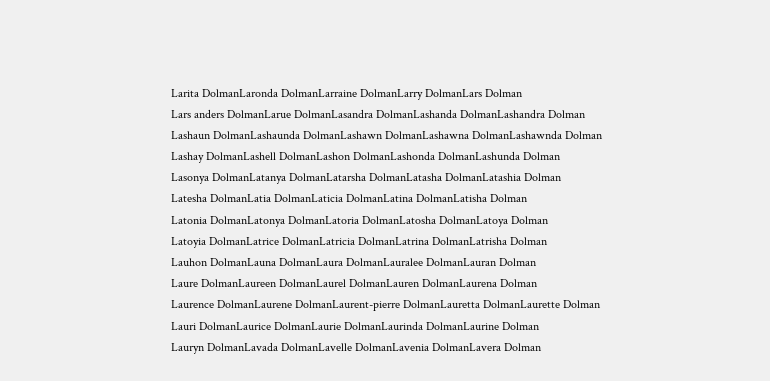Larita DolmanLaronda DolmanLarraine DolmanLarry DolmanLars Dolman
Lars anders DolmanLarue DolmanLasandra DolmanLashanda DolmanLashandra Dolman
Lashaun DolmanLashaunda DolmanLashawn DolmanLashawna DolmanLashawnda Dolman
Lashay DolmanLashell DolmanLashon DolmanLashonda DolmanLashunda Dolman
Lasonya DolmanLatanya DolmanLatarsha DolmanLatasha DolmanLatashia Dolman
Latesha DolmanLatia DolmanLaticia DolmanLatina DolmanLatisha Dolman
Latonia DolmanLatonya DolmanLatoria DolmanLatosha DolmanLatoya Dolman
Latoyia DolmanLatrice DolmanLatricia DolmanLatrina DolmanLatrisha Dolman
Lauhon DolmanLauna DolmanLaura DolmanLauralee DolmanLauran Dolman
Laure DolmanLaureen DolmanLaurel DolmanLauren DolmanLaurena Dolman
Laurence DolmanLaurene DolmanLaurent-pierre DolmanLauretta DolmanLaurette Dolman
Lauri DolmanLaurice DolmanLaurie DolmanLaurinda DolmanLaurine Dolman
Lauryn DolmanLavada DolmanLavelle DolmanLavenia DolmanLavera Dolman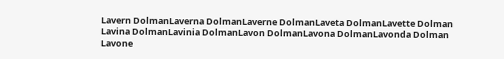Lavern DolmanLaverna DolmanLaverne DolmanLaveta DolmanLavette Dolman
Lavina DolmanLavinia DolmanLavon DolmanLavona DolmanLavonda Dolman
Lavone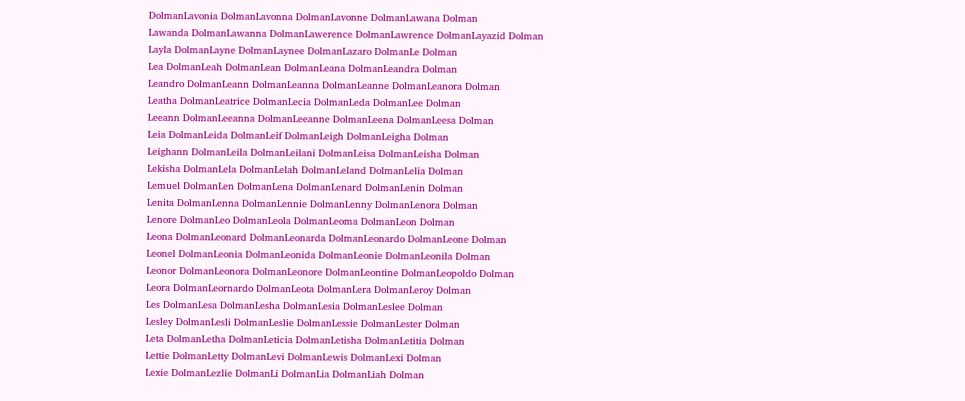DolmanLavonia DolmanLavonna DolmanLavonne DolmanLawana Dolman
Lawanda DolmanLawanna DolmanLawerence DolmanLawrence DolmanLayazid Dolman
Layla DolmanLayne DolmanLaynee DolmanLazaro DolmanLe Dolman
Lea DolmanLeah DolmanLean DolmanLeana DolmanLeandra Dolman
Leandro DolmanLeann DolmanLeanna DolmanLeanne DolmanLeanora Dolman
Leatha DolmanLeatrice DolmanLecia DolmanLeda DolmanLee Dolman
Leeann DolmanLeeanna DolmanLeeanne DolmanLeena DolmanLeesa Dolman
Leia DolmanLeida DolmanLeif DolmanLeigh DolmanLeigha Dolman
Leighann DolmanLeila DolmanLeilani DolmanLeisa DolmanLeisha Dolman
Lekisha DolmanLela DolmanLelah DolmanLeland DolmanLelia Dolman
Lemuel DolmanLen DolmanLena DolmanLenard DolmanLenin Dolman
Lenita DolmanLenna DolmanLennie DolmanLenny DolmanLenora Dolman
Lenore DolmanLeo DolmanLeola DolmanLeoma DolmanLeon Dolman
Leona DolmanLeonard DolmanLeonarda DolmanLeonardo DolmanLeone Dolman
Leonel DolmanLeonia DolmanLeonida DolmanLeonie DolmanLeonila Dolman
Leonor DolmanLeonora DolmanLeonore DolmanLeontine DolmanLeopoldo Dolman
Leora DolmanLeornardo DolmanLeota DolmanLera DolmanLeroy Dolman
Les DolmanLesa DolmanLesha DolmanLesia DolmanLeslee Dolman
Lesley DolmanLesli DolmanLeslie DolmanLessie DolmanLester Dolman
Leta DolmanLetha DolmanLeticia DolmanLetisha DolmanLetitia Dolman
Lettie DolmanLetty DolmanLevi DolmanLewis DolmanLexi Dolman
Lexie DolmanLezlie DolmanLi DolmanLia DolmanLiah Dolman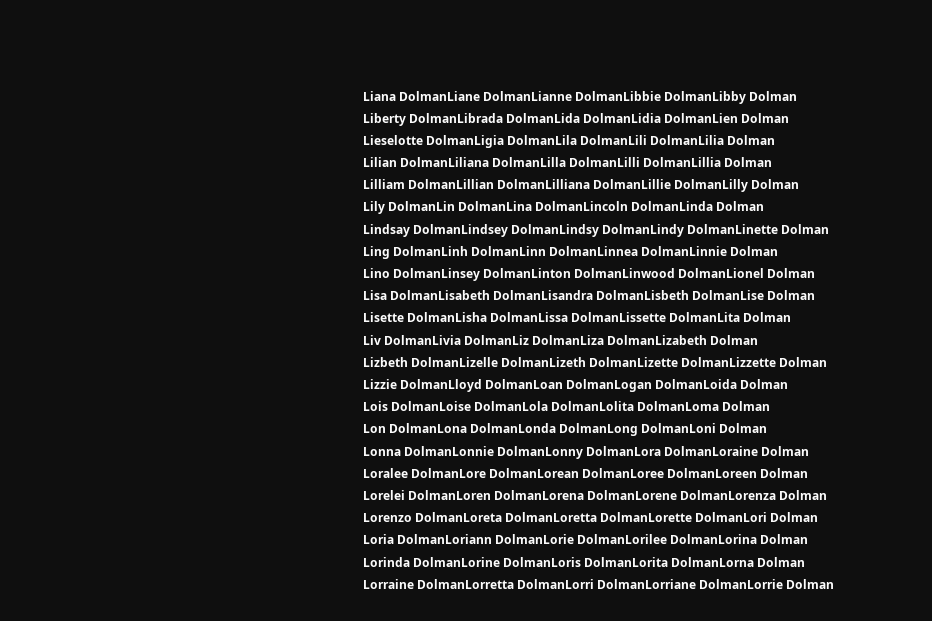Liana DolmanLiane DolmanLianne DolmanLibbie DolmanLibby Dolman
Liberty DolmanLibrada DolmanLida DolmanLidia DolmanLien Dolman
Lieselotte DolmanLigia DolmanLila DolmanLili DolmanLilia Dolman
Lilian DolmanLiliana DolmanLilla DolmanLilli DolmanLillia Dolman
Lilliam DolmanLillian DolmanLilliana DolmanLillie DolmanLilly Dolman
Lily DolmanLin DolmanLina DolmanLincoln DolmanLinda Dolman
Lindsay DolmanLindsey DolmanLindsy DolmanLindy DolmanLinette Dolman
Ling DolmanLinh DolmanLinn DolmanLinnea DolmanLinnie Dolman
Lino DolmanLinsey DolmanLinton DolmanLinwood DolmanLionel Dolman
Lisa DolmanLisabeth DolmanLisandra DolmanLisbeth DolmanLise Dolman
Lisette DolmanLisha DolmanLissa DolmanLissette DolmanLita Dolman
Liv DolmanLivia DolmanLiz DolmanLiza DolmanLizabeth Dolman
Lizbeth DolmanLizelle DolmanLizeth DolmanLizette DolmanLizzette Dolman
Lizzie DolmanLloyd DolmanLoan DolmanLogan DolmanLoida Dolman
Lois DolmanLoise DolmanLola DolmanLolita DolmanLoma Dolman
Lon DolmanLona DolmanLonda DolmanLong DolmanLoni Dolman
Lonna DolmanLonnie DolmanLonny DolmanLora DolmanLoraine Dolman
Loralee DolmanLore DolmanLorean DolmanLoree DolmanLoreen Dolman
Lorelei DolmanLoren DolmanLorena DolmanLorene DolmanLorenza Dolman
Lorenzo DolmanLoreta DolmanLoretta DolmanLorette DolmanLori Dolman
Loria DolmanLoriann DolmanLorie DolmanLorilee DolmanLorina Dolman
Lorinda DolmanLorine DolmanLoris DolmanLorita DolmanLorna Dolman
Lorraine DolmanLorretta DolmanLorri DolmanLorriane DolmanLorrie Dolman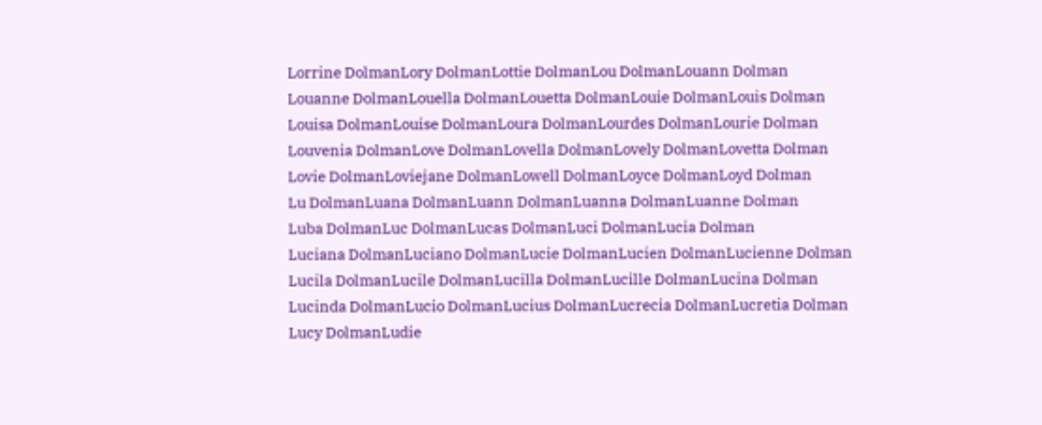Lorrine DolmanLory DolmanLottie DolmanLou DolmanLouann Dolman
Louanne DolmanLouella DolmanLouetta DolmanLouie DolmanLouis Dolman
Louisa DolmanLouise DolmanLoura DolmanLourdes DolmanLourie Dolman
Louvenia DolmanLove DolmanLovella DolmanLovely DolmanLovetta Dolman
Lovie DolmanLoviejane DolmanLowell DolmanLoyce DolmanLoyd Dolman
Lu DolmanLuana DolmanLuann DolmanLuanna DolmanLuanne Dolman
Luba DolmanLuc DolmanLucas DolmanLuci DolmanLucia Dolman
Luciana DolmanLuciano DolmanLucie DolmanLucien DolmanLucienne Dolman
Lucila DolmanLucile DolmanLucilla DolmanLucille DolmanLucina Dolman
Lucinda DolmanLucio DolmanLucius DolmanLucrecia DolmanLucretia Dolman
Lucy DolmanLudie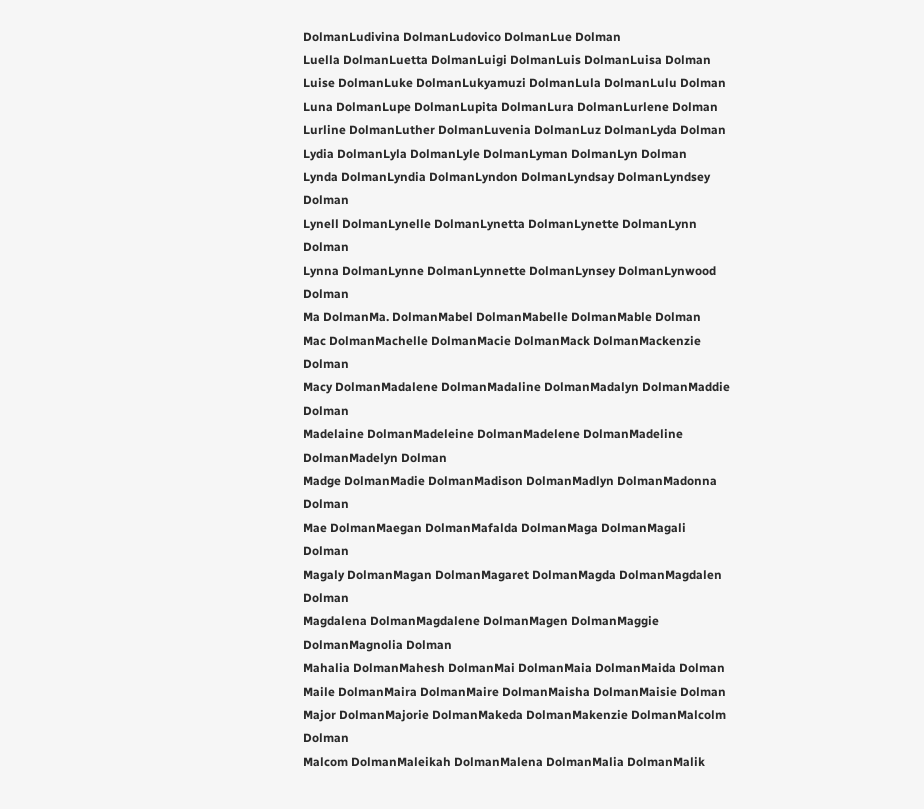DolmanLudivina DolmanLudovico DolmanLue Dolman
Luella DolmanLuetta DolmanLuigi DolmanLuis DolmanLuisa Dolman
Luise DolmanLuke DolmanLukyamuzi DolmanLula DolmanLulu Dolman
Luna DolmanLupe DolmanLupita DolmanLura DolmanLurlene Dolman
Lurline DolmanLuther DolmanLuvenia DolmanLuz DolmanLyda Dolman
Lydia DolmanLyla DolmanLyle DolmanLyman DolmanLyn Dolman
Lynda DolmanLyndia DolmanLyndon DolmanLyndsay DolmanLyndsey Dolman
Lynell DolmanLynelle DolmanLynetta DolmanLynette DolmanLynn Dolman
Lynna DolmanLynne DolmanLynnette DolmanLynsey DolmanLynwood Dolman
Ma DolmanMa. DolmanMabel DolmanMabelle DolmanMable Dolman
Mac DolmanMachelle DolmanMacie DolmanMack DolmanMackenzie Dolman
Macy DolmanMadalene DolmanMadaline DolmanMadalyn DolmanMaddie Dolman
Madelaine DolmanMadeleine DolmanMadelene DolmanMadeline DolmanMadelyn Dolman
Madge DolmanMadie DolmanMadison DolmanMadlyn DolmanMadonna Dolman
Mae DolmanMaegan DolmanMafalda DolmanMaga DolmanMagali Dolman
Magaly DolmanMagan DolmanMagaret DolmanMagda DolmanMagdalen Dolman
Magdalena DolmanMagdalene DolmanMagen DolmanMaggie DolmanMagnolia Dolman
Mahalia DolmanMahesh DolmanMai DolmanMaia DolmanMaida Dolman
Maile DolmanMaira DolmanMaire DolmanMaisha DolmanMaisie Dolman
Major DolmanMajorie DolmanMakeda DolmanMakenzie DolmanMalcolm Dolman
Malcom DolmanMaleikah DolmanMalena DolmanMalia DolmanMalik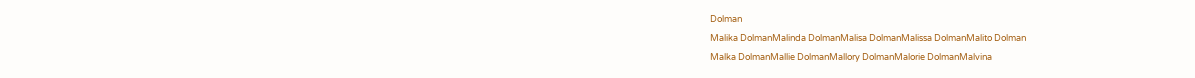Dolman
Malika DolmanMalinda DolmanMalisa DolmanMalissa DolmanMalito Dolman
Malka DolmanMallie DolmanMallory DolmanMalorie DolmanMalvina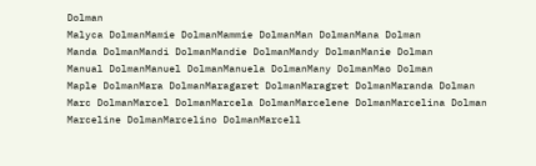Dolman
Malyca DolmanMamie DolmanMammie DolmanMan DolmanMana Dolman
Manda DolmanMandi DolmanMandie DolmanMandy DolmanManie Dolman
Manual DolmanManuel DolmanManuela DolmanMany DolmanMao Dolman
Maple DolmanMara DolmanMaragaret DolmanMaragret DolmanMaranda Dolman
Marc DolmanMarcel DolmanMarcela DolmanMarcelene DolmanMarcelina Dolman
Marceline DolmanMarcelino DolmanMarcell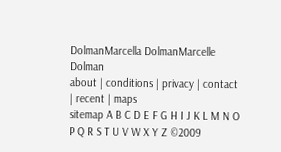DolmanMarcella DolmanMarcelle Dolman
about | conditions | privacy | contact | recent | maps
sitemap A B C D E F G H I J K L M N O P Q R S T U V W X Y Z ©2009